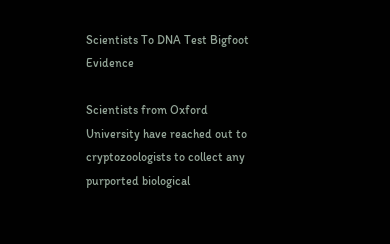Scientists To DNA Test Bigfoot Evidence

Scientists from Oxford University have reached out to cryptozoologists to collect any purported biological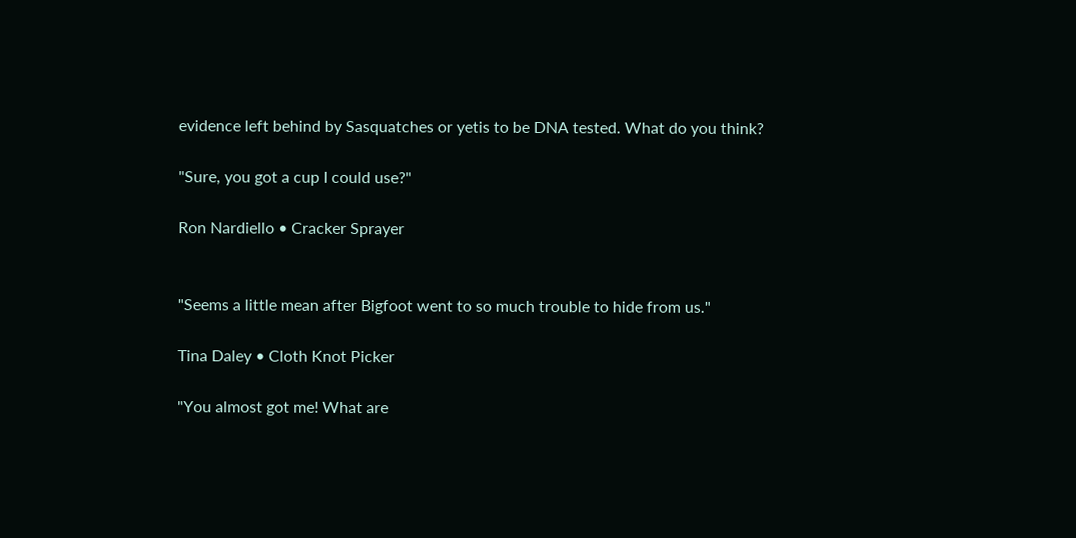evidence left behind by Sasquatches or yetis to be DNA tested. What do you think?

"Sure, you got a cup I could use?"

Ron Nardiello • Cracker Sprayer


"Seems a little mean after Bigfoot went to so much trouble to hide from us."

Tina Daley • Cloth Knot Picker

"You almost got me! What are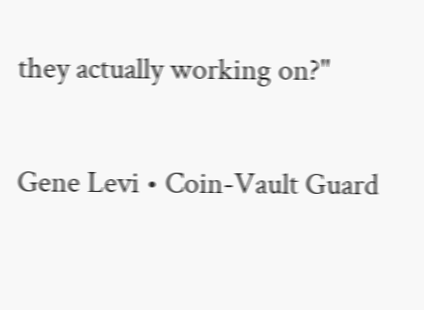they actually working on?"

Gene Levi • Coin-Vault Guard